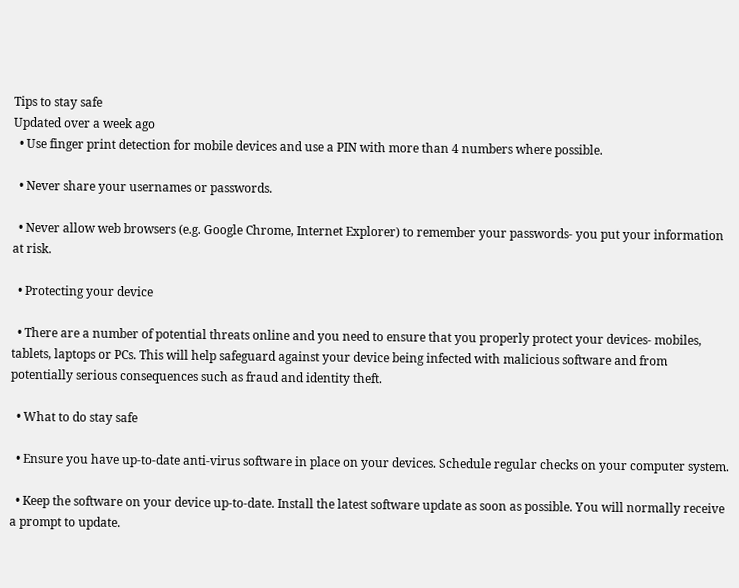Tips to stay safe
Updated over a week ago
  • Use finger print detection for mobile devices and use a PIN with more than 4 numbers where possible.

  • Never share your usernames or passwords.

  • Never allow web browsers (e.g. Google Chrome, Internet Explorer) to remember your passwords- you put your information at risk.

  • Protecting your device

  • There are a number of potential threats online and you need to ensure that you properly protect your devices- mobiles, tablets, laptops or PCs. This will help safeguard against your device being infected with malicious software and from potentially serious consequences such as fraud and identity theft.

  • What to do stay safe

  • Ensure you have up-to-date anti-virus software in place on your devices. Schedule regular checks on your computer system.

  • Keep the software on your device up-to-date. Install the latest software update as soon as possible. You will normally receive a prompt to update.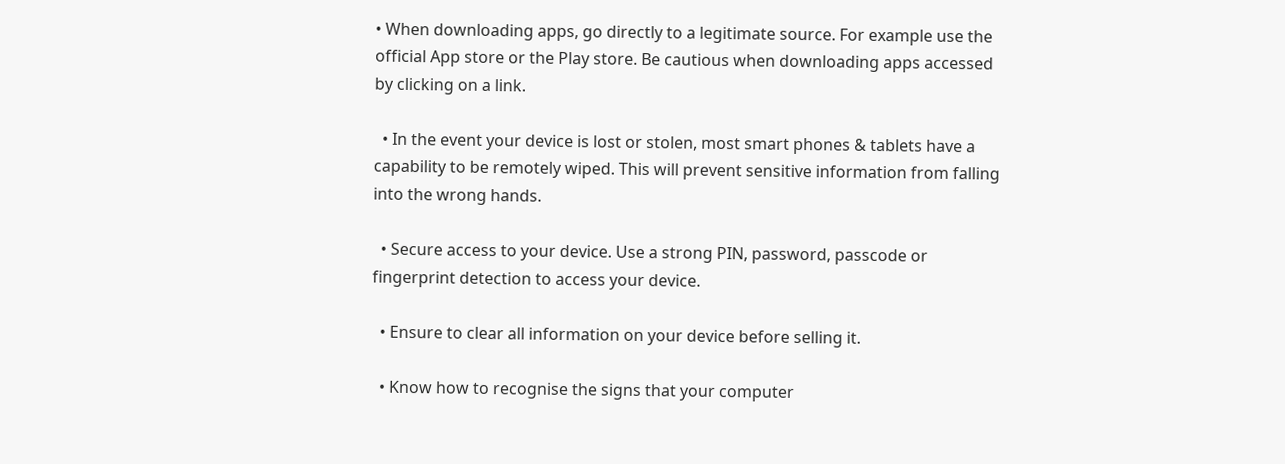• When downloading apps, go directly to a legitimate source. For example use the official App store or the Play store. Be cautious when downloading apps accessed by clicking on a link.

  • In the event your device is lost or stolen, most smart phones & tablets have a capability to be remotely wiped. This will prevent sensitive information from falling into the wrong hands.

  • Secure access to your device. Use a strong PIN, password, passcode or fingerprint detection to access your device.

  • Ensure to clear all information on your device before selling it.

  • Know how to recognise the signs that your computer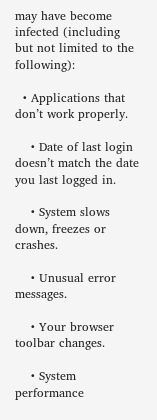may have become infected (including but not limited to the following):

  • Applications that don’t work properly.

    • Date of last login doesn’t match the date you last logged in.

    • System slows down, freezes or crashes.

    • Unusual error messages.

    • Your browser toolbar changes.

    • System performance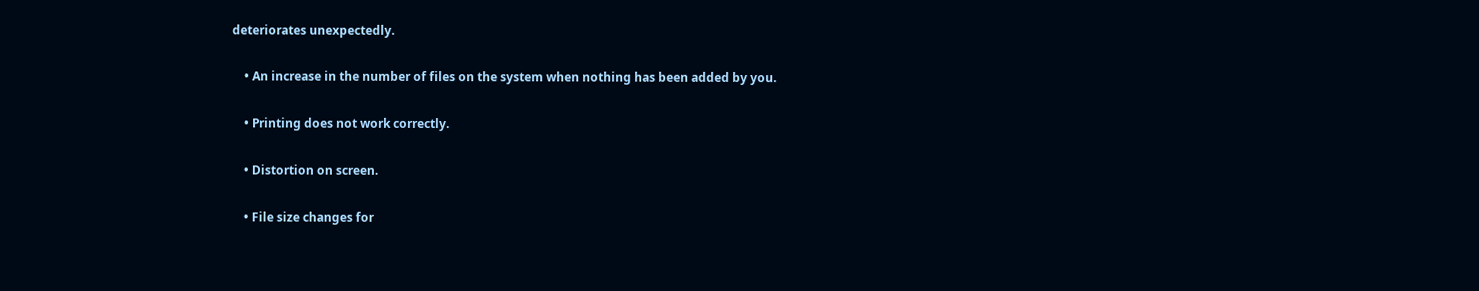deteriorates unexpectedly.

    • An increase in the number of files on the system when nothing has been added by you.

    • Printing does not work correctly.

    • Distortion on screen.

    • File size changes for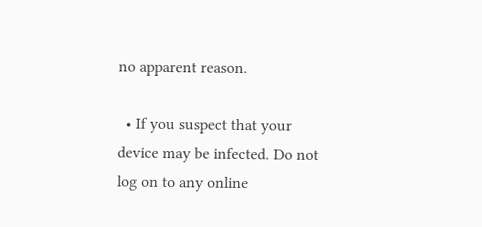no apparent reason.

  • If you suspect that your device may be infected. Do not log on to any online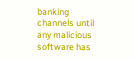banking channels until any malicious software has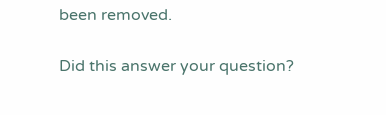been removed.

Did this answer your question?